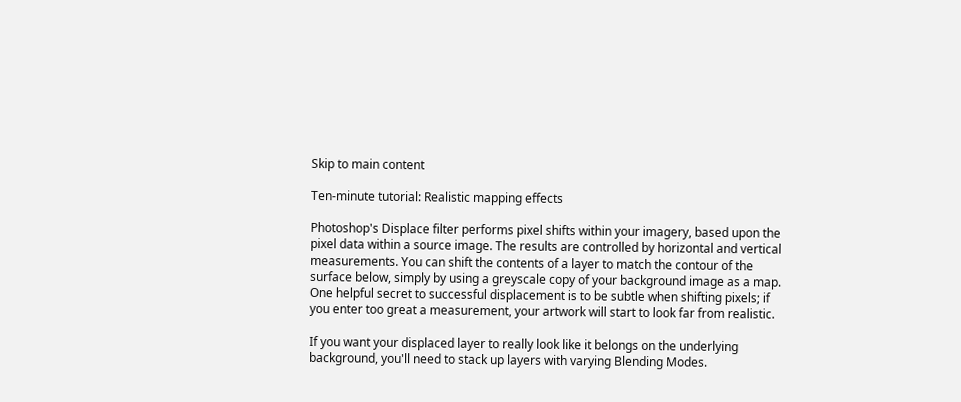Skip to main content

Ten-minute tutorial: Realistic mapping effects

Photoshop's Displace filter performs pixel shifts within your imagery, based upon the pixel data within a source image. The results are controlled by horizontal and vertical measurements. You can shift the contents of a layer to match the contour of the surface below, simply by using a greyscale copy of your background image as a map. One helpful secret to successful displacement is to be subtle when shifting pixels; if you enter too great a measurement, your artwork will start to look far from realistic.

If you want your displaced layer to really look like it belongs on the underlying background, you'll need to stack up layers with varying Blending Modes.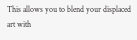This allows you to blend your displaced art with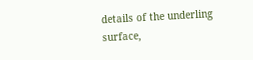details of the underling surface,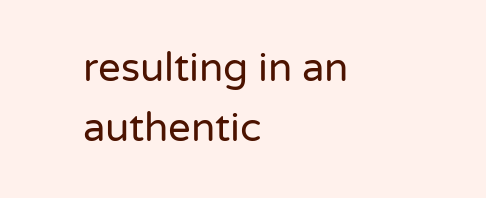resulting in an authentic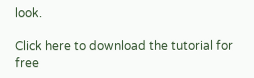look.

Click here to download the tutorial for free